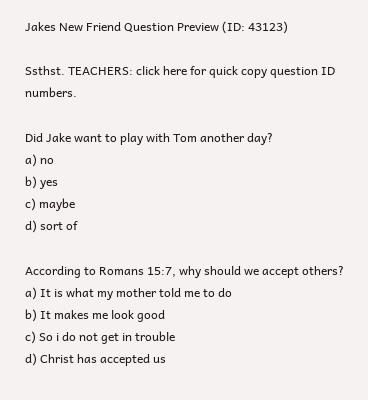Jakes New Friend Question Preview (ID: 43123)

Ssthst. TEACHERS: click here for quick copy question ID numbers.

Did Jake want to play with Tom another day?
a) no
b) yes
c) maybe
d) sort of

According to Romans 15:7, why should we accept others?
a) It is what my mother told me to do
b) It makes me look good
c) So i do not get in trouble
d) Christ has accepted us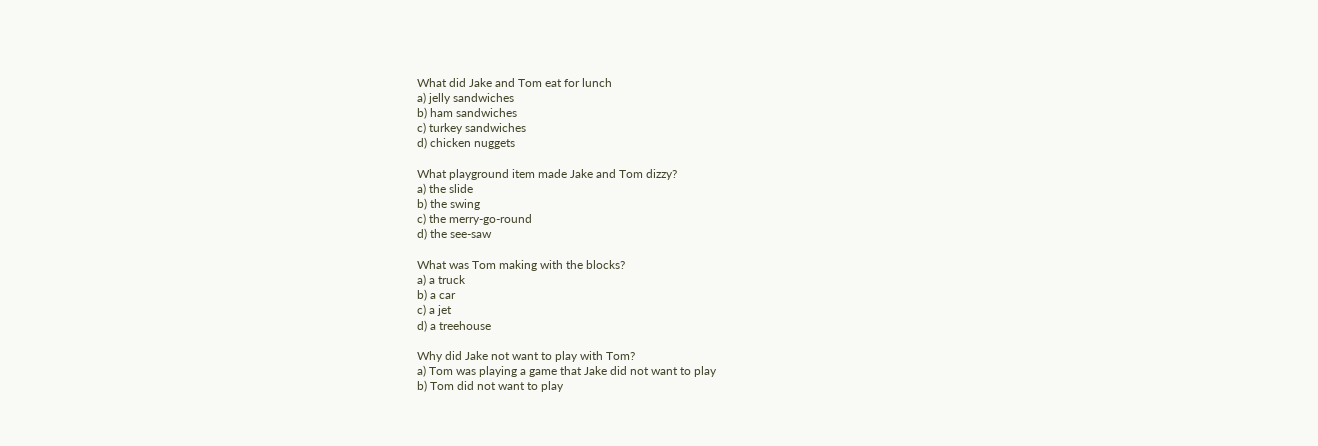What did Jake and Tom eat for lunch
a) jelly sandwiches
b) ham sandwiches
c) turkey sandwiches
d) chicken nuggets

What playground item made Jake and Tom dizzy?
a) the slide
b) the swing
c) the merry-go-round
d) the see-saw

What was Tom making with the blocks?
a) a truck
b) a car
c) a jet
d) a treehouse

Why did Jake not want to play with Tom?
a) Tom was playing a game that Jake did not want to play
b) Tom did not want to play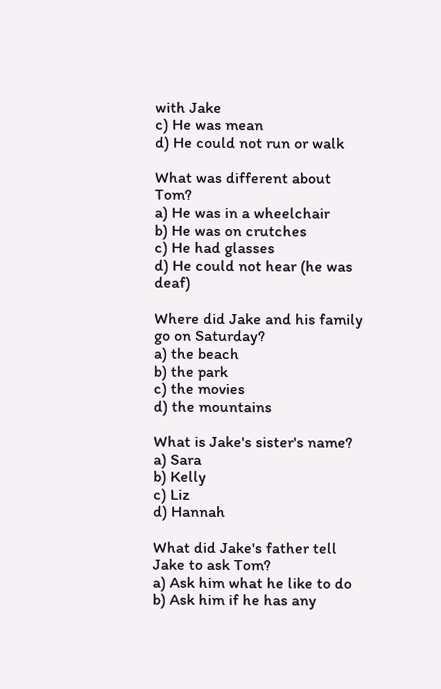with Jake
c) He was mean
d) He could not run or walk

What was different about Tom?
a) He was in a wheelchair
b) He was on crutches
c) He had glasses
d) He could not hear (he was deaf)

Where did Jake and his family go on Saturday?
a) the beach
b) the park
c) the movies
d) the mountains

What is Jake's sister's name?
a) Sara
b) Kelly
c) Liz
d) Hannah

What did Jake's father tell Jake to ask Tom?
a) Ask him what he like to do
b) Ask him if he has any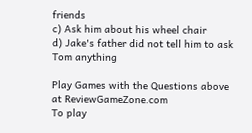friends
c) Ask him about his wheel chair
d) Jake's father did not tell him to ask Tom anything

Play Games with the Questions above at ReviewGameZone.com
To play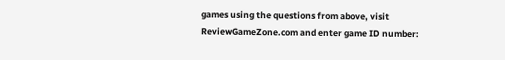games using the questions from above, visit ReviewGameZone.com and enter game ID number: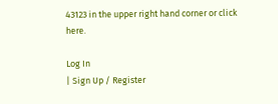43123 in the upper right hand corner or click here.

Log In
| Sign Up / Register